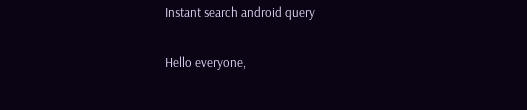Instant search android query

Hello everyone,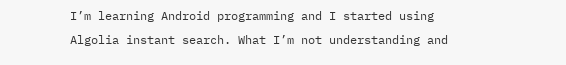I’m learning Android programming and I started using Algolia instant search. What I’m not understanding and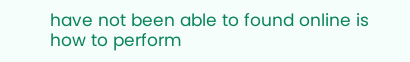have not been able to found online is how to perform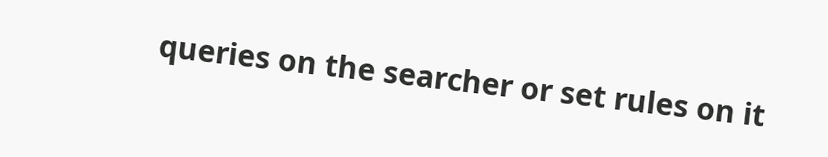queries on the searcher or set rules on it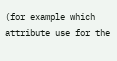(for example which attribute use for the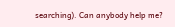searching). Can anybody help me?